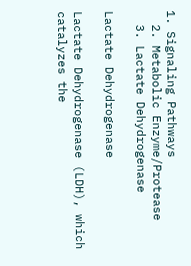1. Signaling Pathways
  2. Metabolic Enzyme/Protease
  3. Lactate Dehydrogenase

Lactate Dehydrogenase

Lactate Dehydrogenase (LDH), which catalyzes the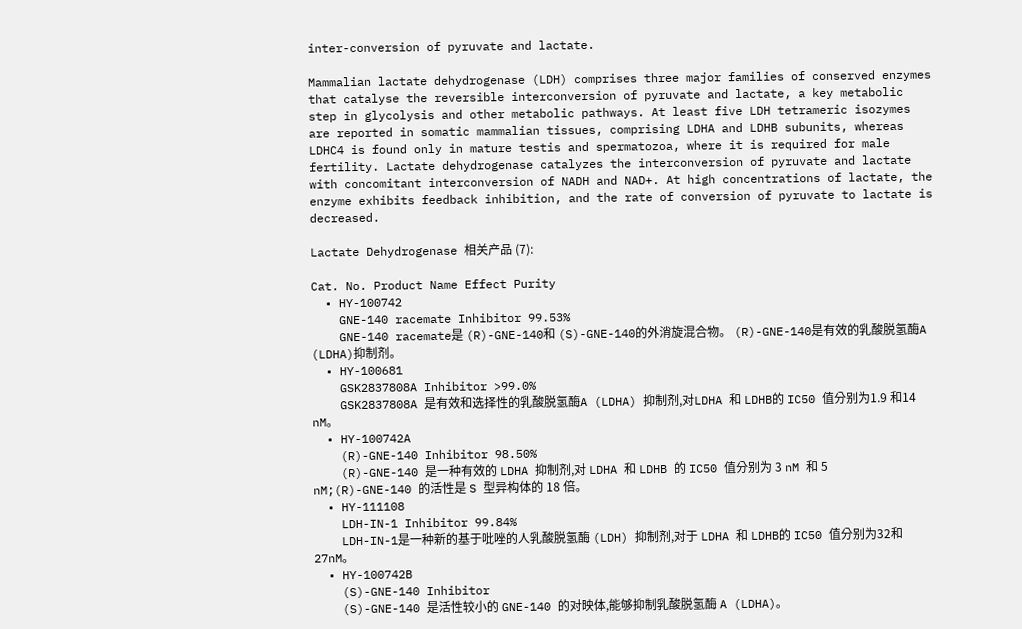inter-conversion of pyruvate and lactate.

Mammalian lactate dehydrogenase (LDH) comprises three major families of conserved enzymes that catalyse the reversible interconversion of pyruvate and lactate, a key metabolic step in glycolysis and other metabolic pathways. At least five LDH tetrameric isozymes are reported in somatic mammalian tissues, comprising LDHA and LDHB subunits, whereas LDHC4 is found only in mature testis and spermatozoa, where it is required for male fertility. Lactate dehydrogenase catalyzes the interconversion of pyruvate and lactate with concomitant interconversion of NADH and NAD+. At high concentrations of lactate, the enzyme exhibits feedback inhibition, and the rate of conversion of pyruvate to lactate is decreased.

Lactate Dehydrogenase 相关产品 (7):

Cat. No. Product Name Effect Purity
  • HY-100742
    GNE-140 racemate Inhibitor 99.53%
    GNE-140 racemate是 (R)-GNE-140和 (S)-GNE-140的外消旋混合物。 (R)-GNE-140是有效的乳酸脱氢酶A (LDHA)抑制剂。
  • HY-100681
    GSK2837808A Inhibitor >99.0%
    GSK2837808A 是有效和选择性的乳酸脱氢酶A (LDHA) 抑制剂,对LDHA 和 LDHB的 IC50 值分别为1.9 和14 nM。
  • HY-100742A
    (R)-GNE-140 Inhibitor 98.50%
    (R)-GNE-140 是一种有效的 LDHA 抑制剂,对 LDHA 和 LDHB 的 IC50 值分别为 3 nM 和 5 nM;(R)-GNE-140 的活性是 S 型异构体的 18 倍。
  • HY-111108
    LDH-IN-1 Inhibitor 99.84%
    LDH-IN-1是一种新的基于吡唑的人乳酸脱氢酶 (LDH) 抑制剂,对于 LDHA 和 LDHB的 IC50 值分别为32和27nM。
  • HY-100742B
    (S)-GNE-140 Inhibitor
    (S)-GNE-140 是活性较小的 GNE-140 的对映体,能够抑制乳酸脱氢酶 A (LDHA)。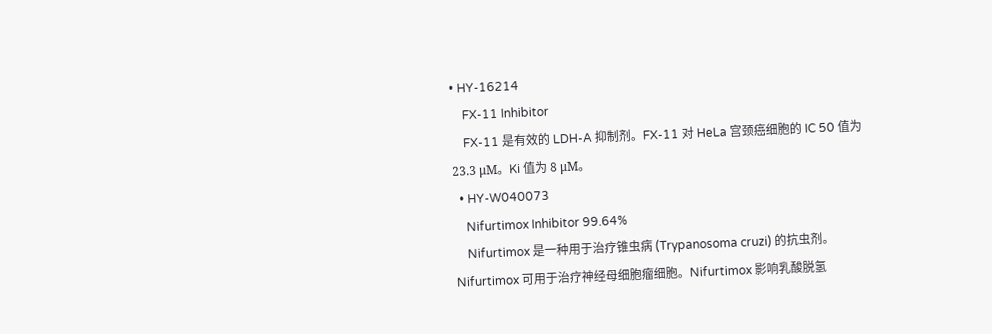• HY-16214
    FX-11 Inhibitor
    FX-11 是有效的 LDH-A 抑制剂。FX-11 对 HeLa 宫颈癌细胞的 IC 50 值为 23.3 μM。Ki 值为 8 μM。
  • HY-W040073
    Nifurtimox Inhibitor 99.64%
    Nifurtimox 是一种用于治疗锥虫病 (Trypanosoma cruzi) 的抗虫剂。Nifurtimox 可用于治疗神经母细胞瘤细胞。Nifurtimox 影响乳酸脱氢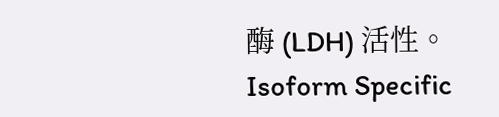酶 (LDH) 活性。
Isoform Specific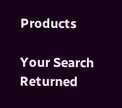Products

Your Search Returned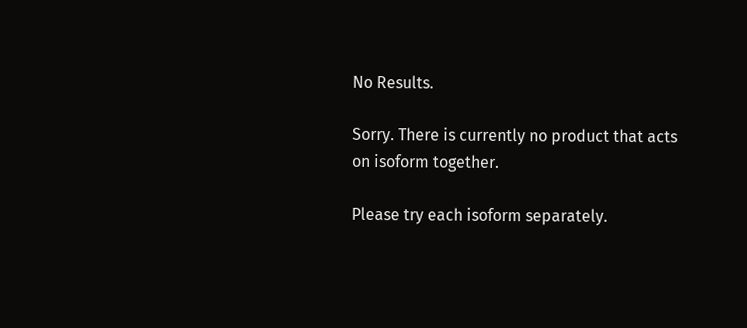No Results.

Sorry. There is currently no product that acts on isoform together.

Please try each isoform separately.